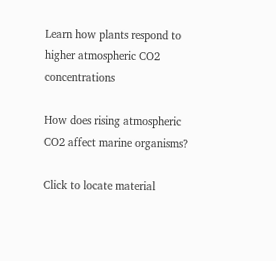Learn how plants respond to higher atmospheric CO2 concentrations

How does rising atmospheric CO2 affect marine organisms?

Click to locate material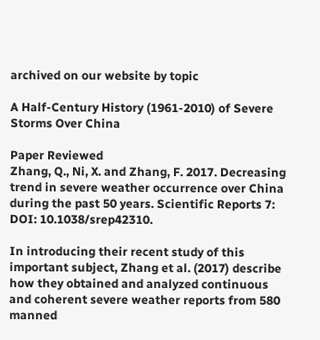archived on our website by topic

A Half-Century History (1961-2010) of Severe Storms Over China

Paper Reviewed
Zhang, Q., Ni, X. and Zhang, F. 2017. Decreasing trend in severe weather occurrence over China during the past 50 years. Scientific Reports 7: DOI: 10.1038/srep42310.

In introducing their recent study of this important subject, Zhang et al. (2017) describe how they obtained and analyzed continuous and coherent severe weather reports from 580 manned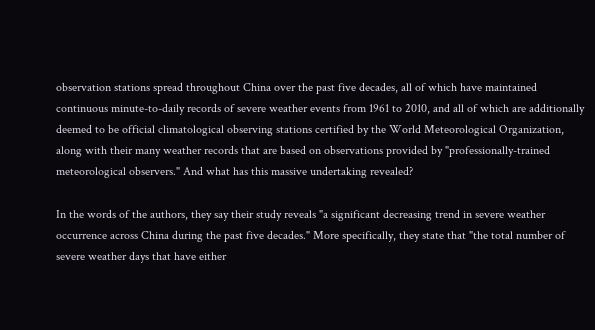observation stations spread throughout China over the past five decades, all of which have maintained continuous minute-to-daily records of severe weather events from 1961 to 2010, and all of which are additionally deemed to be official climatological observing stations certified by the World Meteorological Organization, along with their many weather records that are based on observations provided by "professionally-trained meteorological observers." And what has this massive undertaking revealed?

In the words of the authors, they say their study reveals "a significant decreasing trend in severe weather occurrence across China during the past five decades." More specifically, they state that "the total number of severe weather days that have either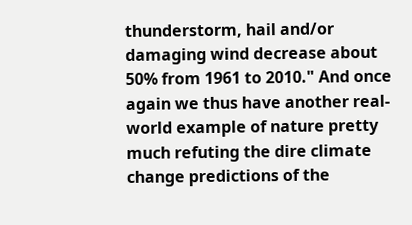thunderstorm, hail and/or damaging wind decrease about 50% from 1961 to 2010." And once again we thus have another real-world example of nature pretty much refuting the dire climate change predictions of the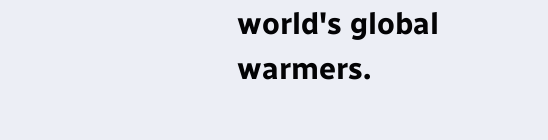world's global warmers.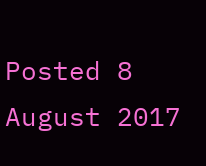Posted 8 August 2017